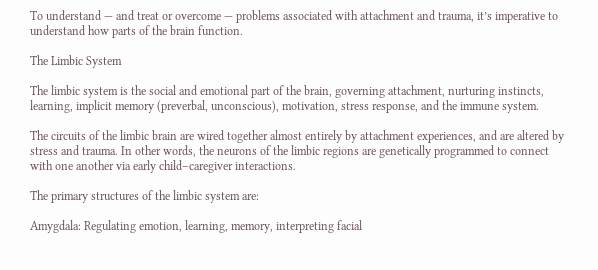To understand — and treat or overcome — problems associated with attachment and trauma, it’s imperative to understand how parts of the brain function.

The Limbic System

The limbic system is the social and emotional part of the brain, governing attachment, nurturing instincts, learning, implicit memory (preverbal, unconscious), motivation, stress response, and the immune system.

The circuits of the limbic brain are wired together almost entirely by attachment experiences, and are altered by stress and trauma. In other words, the neurons of the limbic regions are genetically programmed to connect with one another via early child–caregiver interactions.

The primary structures of the limbic system are:

Amygdala: Regulating emotion, learning, memory, interpreting facial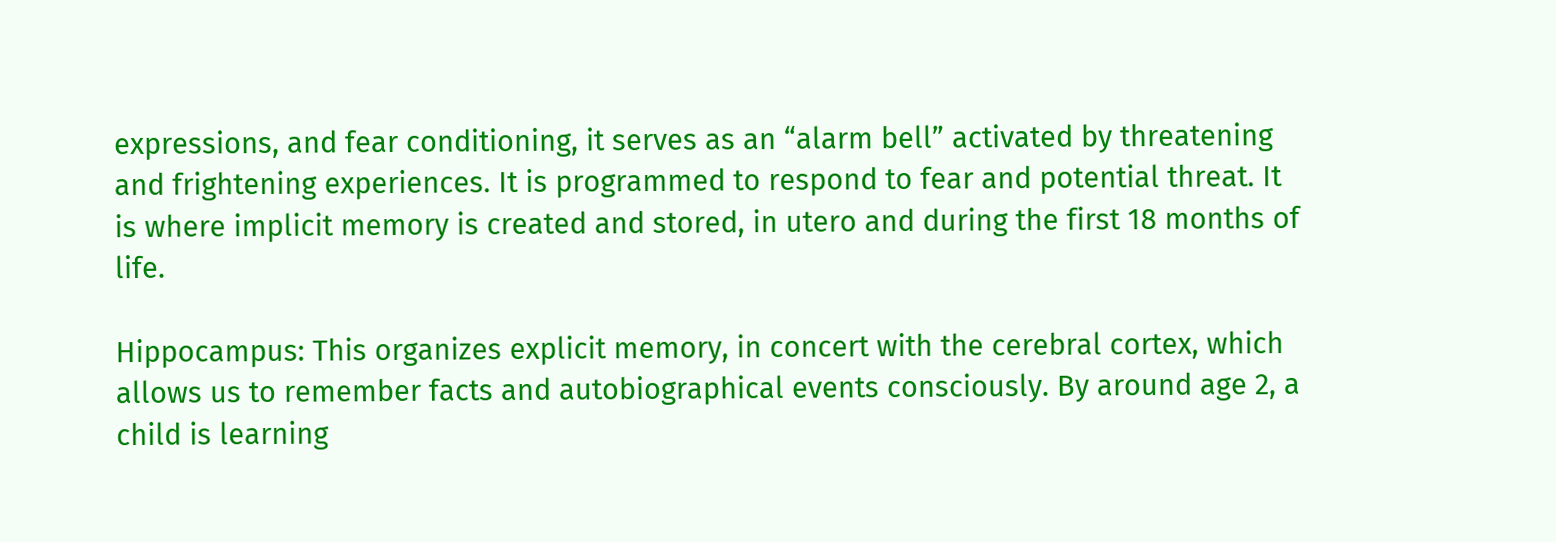expressions, and fear conditioning, it serves as an “alarm bell” activated by threatening and frightening experiences. It is programmed to respond to fear and potential threat. It is where implicit memory is created and stored, in utero and during the first 18 months of life.

Hippocampus: This organizes explicit memory, in concert with the cerebral cortex, which allows us to remember facts and autobiographical events consciously. By around age 2, a child is learning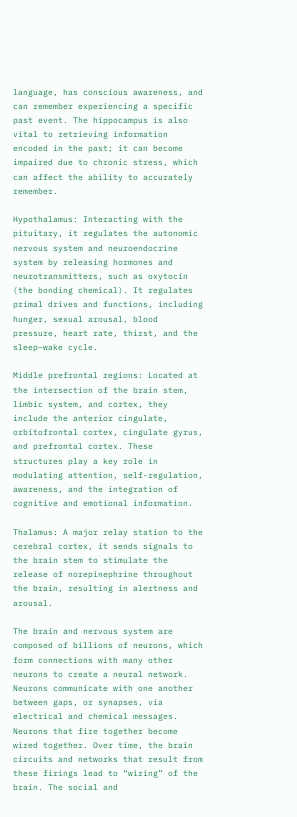language, has conscious awareness, and can remember experiencing a specific past event. The hippocampus is also vital to retrieving information encoded in the past; it can become impaired due to chronic stress, which can affect the ability to accurately remember.

Hypothalamus: Interacting with the pituitary, it regulates the autonomic nervous system and neuroendocrine system by releasing hormones and neurotransmitters, such as oxytocin (the bonding chemical). It regulates primal drives and functions, including hunger, sexual arousal, blood pressure, heart rate, thirst, and the sleep–wake cycle.

Middle prefrontal regions: Located at the intersection of the brain stem, limbic system, and cortex, they include the anterior cingulate, orbitofrontal cortex, cingulate gyrus, and prefrontal cortex. These structures play a key role in modulating attention, self-regulation, awareness, and the integration of cognitive and emotional information.

Thalamus: A major relay station to the cerebral cortex, it sends signals to the brain stem to stimulate the release of norepinephrine throughout the brain, resulting in alertness and arousal.

The brain and nervous system are composed of billions of neurons, which form connections with many other neurons to create a neural network. Neurons communicate with one another between gaps, or synapses, via electrical and chemical messages. Neurons that fire together become wired together. Over time, the brain circuits and networks that result from these firings lead to “wiring” of the brain. The social and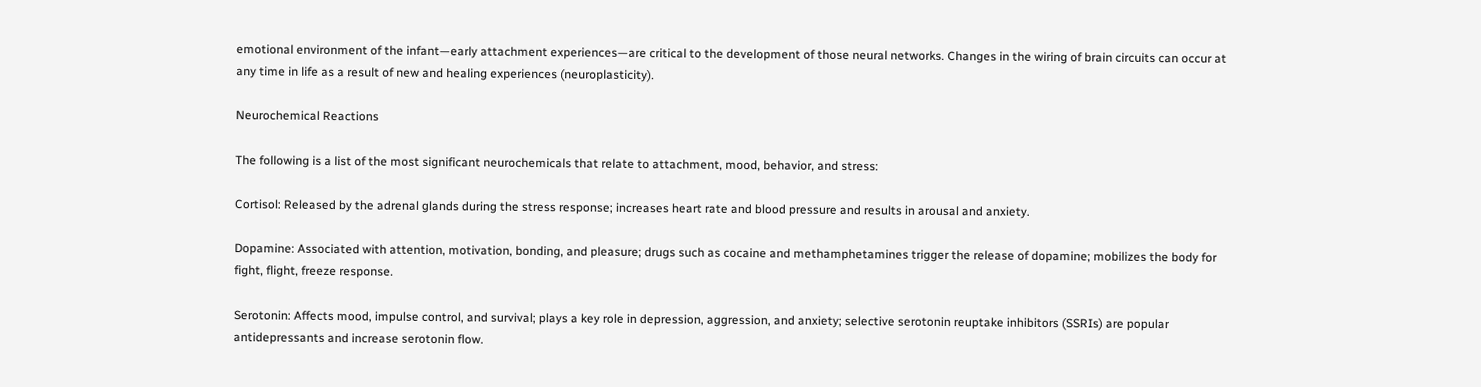emotional environment of the infant—early attachment experiences—are critical to the development of those neural networks. Changes in the wiring of brain circuits can occur at any time in life as a result of new and healing experiences (neuroplasticity).

Neurochemical Reactions

The following is a list of the most significant neurochemicals that relate to attachment, mood, behavior, and stress:

Cortisol: Released by the adrenal glands during the stress response; increases heart rate and blood pressure and results in arousal and anxiety.

Dopamine: Associated with attention, motivation, bonding, and pleasure; drugs such as cocaine and methamphetamines trigger the release of dopamine; mobilizes the body for fight, flight, freeze response.

Serotonin: Affects mood, impulse control, and survival; plays a key role in depression, aggression, and anxiety; selective serotonin reuptake inhibitors (SSRIs) are popular antidepressants and increase serotonin flow.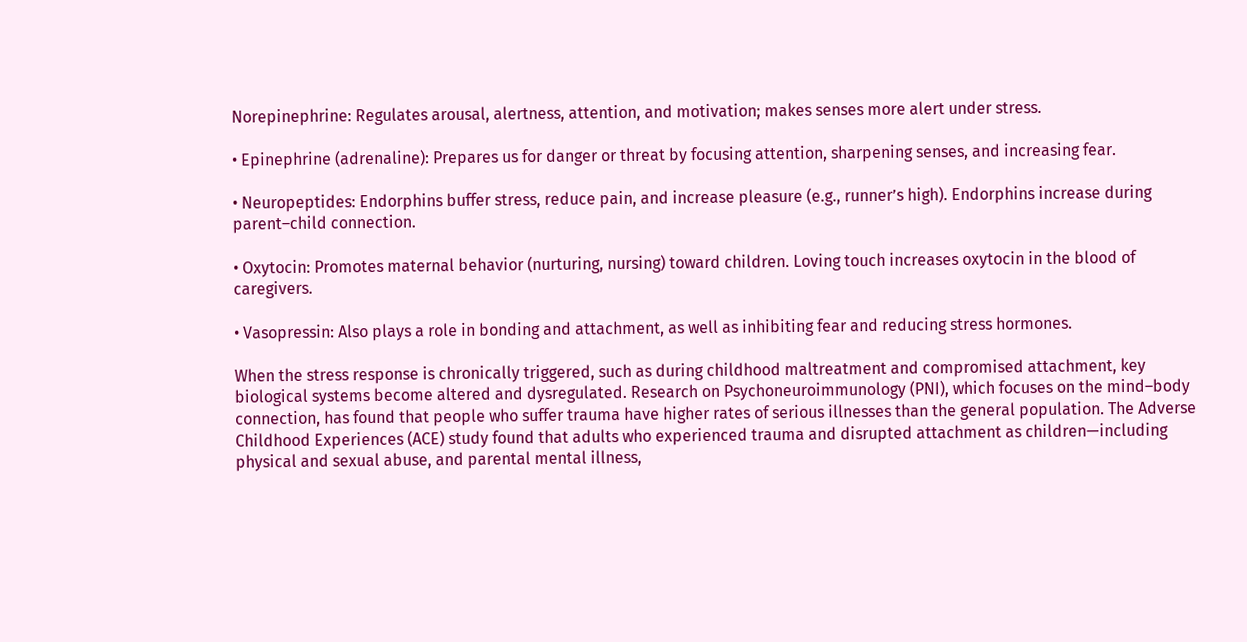Norepinephrine: Regulates arousal, alertness, attention, and motivation; makes senses more alert under stress.

• Epinephrine (adrenaline): Prepares us for danger or threat by focusing attention, sharpening senses, and increasing fear.

• Neuropeptides: Endorphins buffer stress, reduce pain, and increase pleasure (e.g., runner’s high). Endorphins increase during parent–child connection.

• Oxytocin: Promotes maternal behavior (nurturing, nursing) toward children. Loving touch increases oxytocin in the blood of caregivers.

• Vasopressin: Also plays a role in bonding and attachment, as well as inhibiting fear and reducing stress hormones.

When the stress response is chronically triggered, such as during childhood maltreatment and compromised attachment, key biological systems become altered and dysregulated. Research on Psychoneuroimmunology (PNI), which focuses on the mind–body connection, has found that people who suffer trauma have higher rates of serious illnesses than the general population. The Adverse Childhood Experiences (ACE) study found that adults who experienced trauma and disrupted attachment as children—including physical and sexual abuse, and parental mental illness,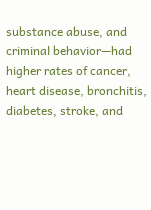substance abuse, and criminal behavior—had higher rates of cancer, heart disease, bronchitis, diabetes, stroke, and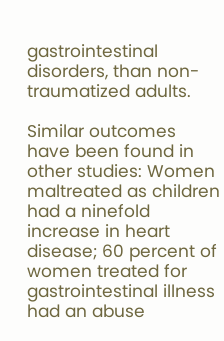gastrointestinal disorders, than non-traumatized adults.

Similar outcomes have been found in other studies: Women maltreated as children had a ninefold increase in heart disease; 60 percent of women treated for gastrointestinal illness had an abuse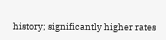history; significantly higher rates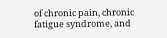of chronic pain, chronic fatigue syndrome, and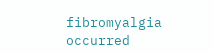fibromyalgia occurred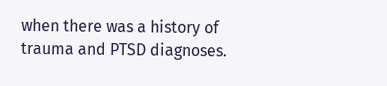when there was a history of trauma and PTSD diagnoses.